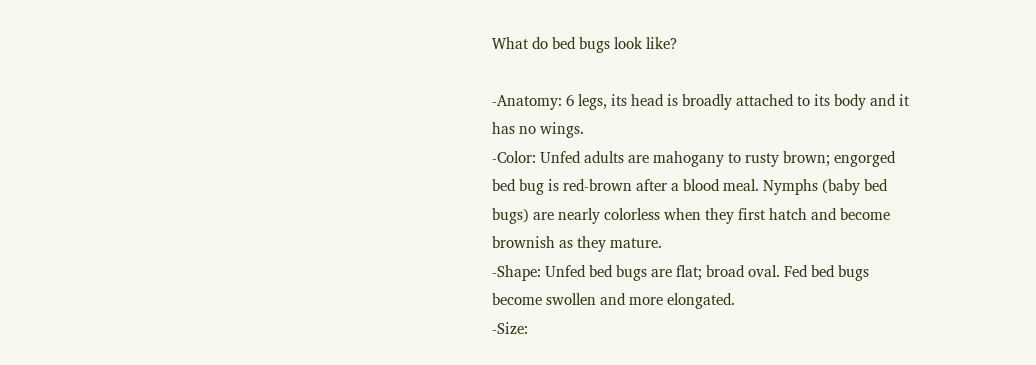What do bed bugs look like?

-Anatomy: 6 legs, its head is broadly attached to its body and it has no wings.
-Color: Unfed adults are mahogany to rusty brown; engorged bed bug is red-brown after a blood meal. Nymphs (baby bed bugs) are nearly colorless when they first hatch and become brownish as they mature.
-Shape: Unfed bed bugs are flat; broad oval. Fed bed bugs become swollen and more elongated.
-Size: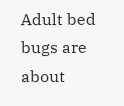Adult bed bugs are about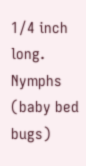1/4 inch long. Nymphs (baby bed bugs)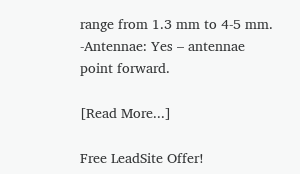range from 1.3 mm to 4-5 mm.
-Antennae: Yes – antennae point forward.

[Read More...]

Free LeadSite Offer!